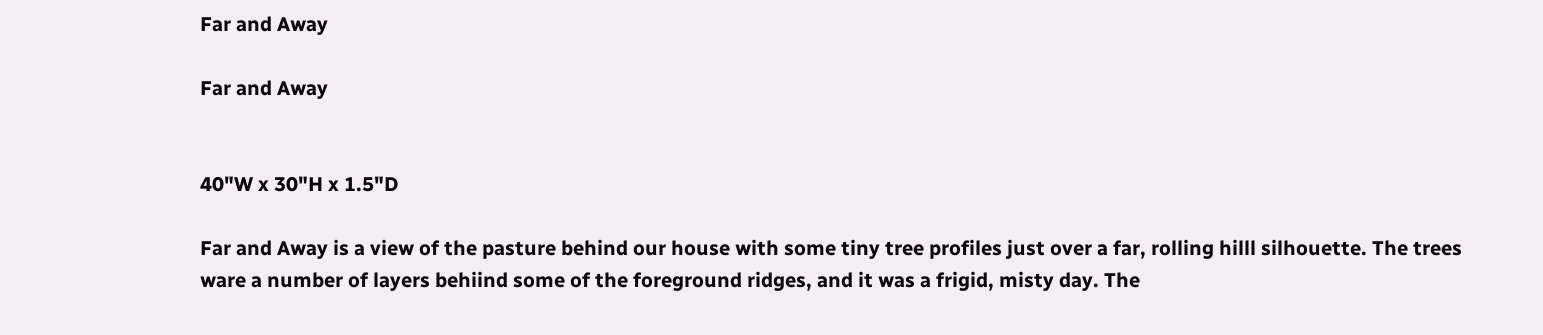Far and Away

Far and Away


40"W x 30"H x 1.5"D

Far and Away is a view of the pasture behind our house with some tiny tree profiles just over a far, rolling hilll silhouette. The trees ware a number of layers behiind some of the foreground ridges, and it was a frigid, misty day. The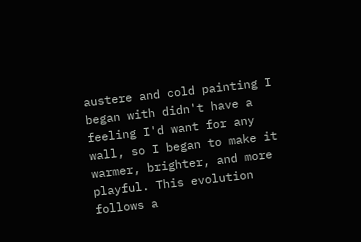austere and cold painting I began with didn't have a feeling I'd want for any wall, so I began to make it warmer, brighter, and more playful. This evolution follows a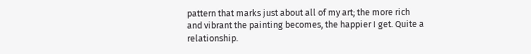pattern that marks just about all of my art; the more rich and vibrant the painting becomes, the happier I get. Quite a relationship.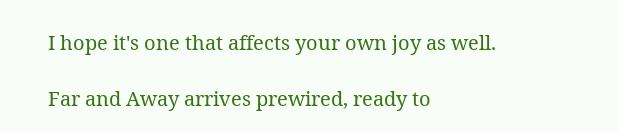I hope it's one that affects your own joy as well.

Far and Away arrives prewired, ready to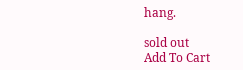hang.

sold out
Add To Cart